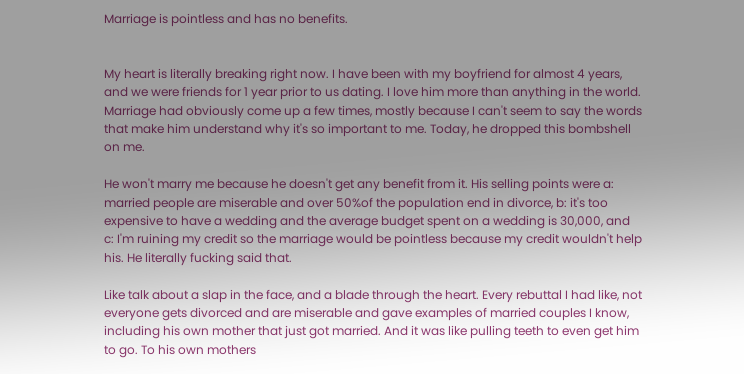Marriage is pointless and has no benefits.


My heart is literally breaking right now. I have been with my boyfriend for almost 4 years, and we were friends for 1 year prior to us dating. I love him more than anything in the world. Marriage had obviously come up a few times, mostly because I can't seem to say the words that make him understand why it's so important to me. Today, he dropped this bombshell on me.

He won't marry me because he doesn't get any benefit from it. His selling points were a: married people are miserable and over 50%of the population end in divorce, b: it's too expensive to have a wedding and the average budget spent on a wedding is 30,000, and c: I'm ruining my credit so the marriage would be pointless because my credit wouldn't help his. He literally fucking said that.

Like talk about a slap in the face, and a blade through the heart. Every rebuttal I had like, not everyone gets divorced and are miserable and gave examples of married couples I know, including his own mother that just got married. And it was like pulling teeth to even get him to go. To his own mothers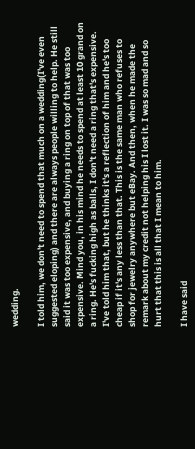wedding.

I told him, we don't need to spend that much on a wedding(I've even suggested eloping) and there are always people willing to help. He still said it was too expensive, and buying a ring on top of that was too expensive. Mind you, in his mind he needs to spend at least 10 grand on a ring. He's fucking high as balls, I don't need a ring that's expensive. I've told him that, but he thinks it's a reflection of him and he's too cheap if it's any less than that. This is the same man who refuses to shop for jewelry anywhere but eBay. And then, when he made the remark about my credit not helping his I lost it. I was so mad and so hurt that this is all that I mean to him.

I have said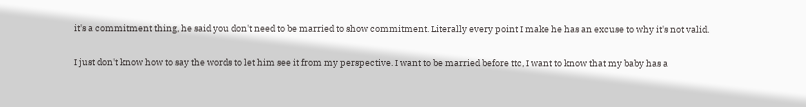it's a commitment thing, he said you don't need to be married to show commitment. Literally every point I make he has an excuse to why it's not valid.

I just don't know how to say the words to let him see it from my perspective. I want to be married before ttc, I want to know that my baby has a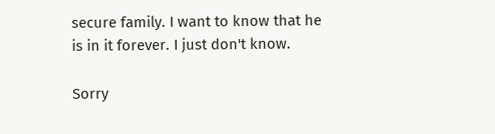secure family. I want to know that he is in it forever. I just don't know.

Sorry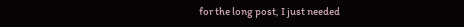for the long post, I just needed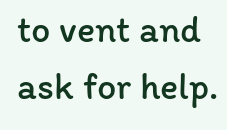to vent and ask for help.